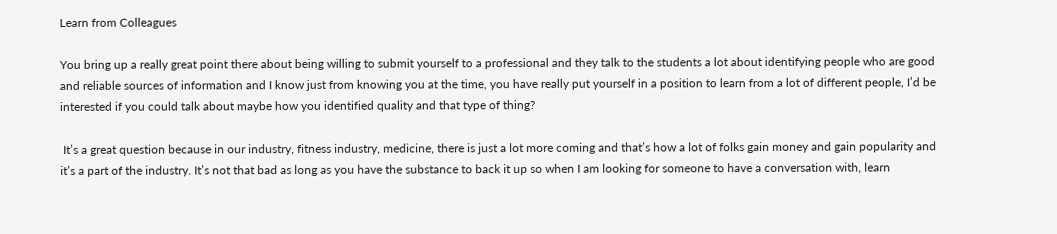Learn from Colleagues

You bring up a really great point there about being willing to submit yourself to a professional and they talk to the students a lot about identifying people who are good and reliable sources of information and I know just from knowing you at the time, you have really put yourself in a position to learn from a lot of different people, I’d be interested if you could talk about maybe how you identified quality and that type of thing?

 It’s a great question because in our industry, fitness industry, medicine, there is just a lot more coming and that’s how a lot of folks gain money and gain popularity and it’s a part of the industry. It’s not that bad as long as you have the substance to back it up so when I am looking for someone to have a conversation with, learn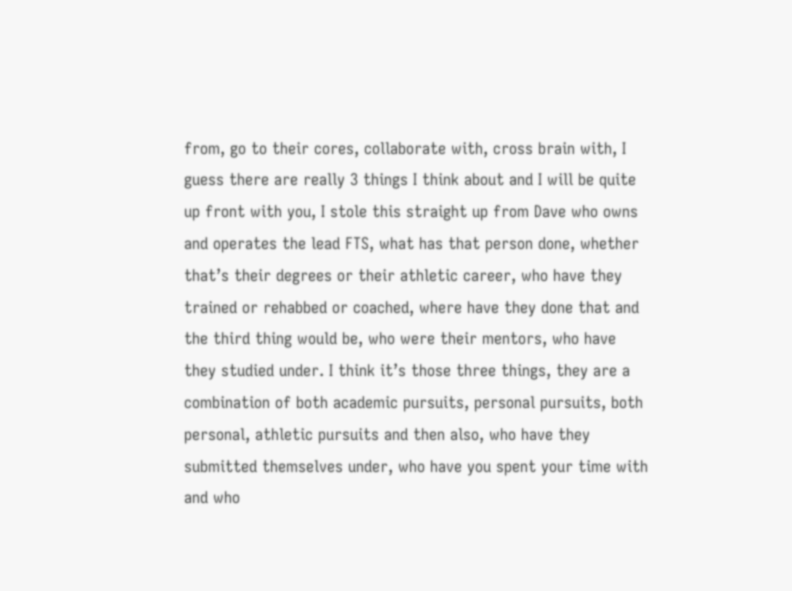from, go to their cores, collaborate with, cross brain with, I guess there are really 3 things I think about and I will be quite up front with you, I stole this straight up from Dave who owns and operates the lead FTS, what has that person done, whether that’s their degrees or their athletic career, who have they trained or rehabbed or coached, where have they done that and the third thing would be, who were their mentors, who have they studied under. I think it’s those three things, they are a combination of both academic pursuits, personal pursuits, both personal, athletic pursuits and then also, who have they submitted themselves under, who have you spent your time with and who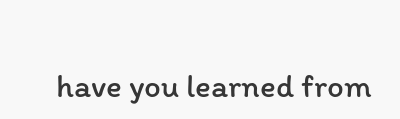have you learned from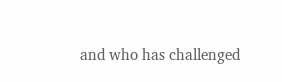and who has challenged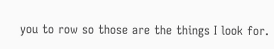you to row so those are the things I look for.